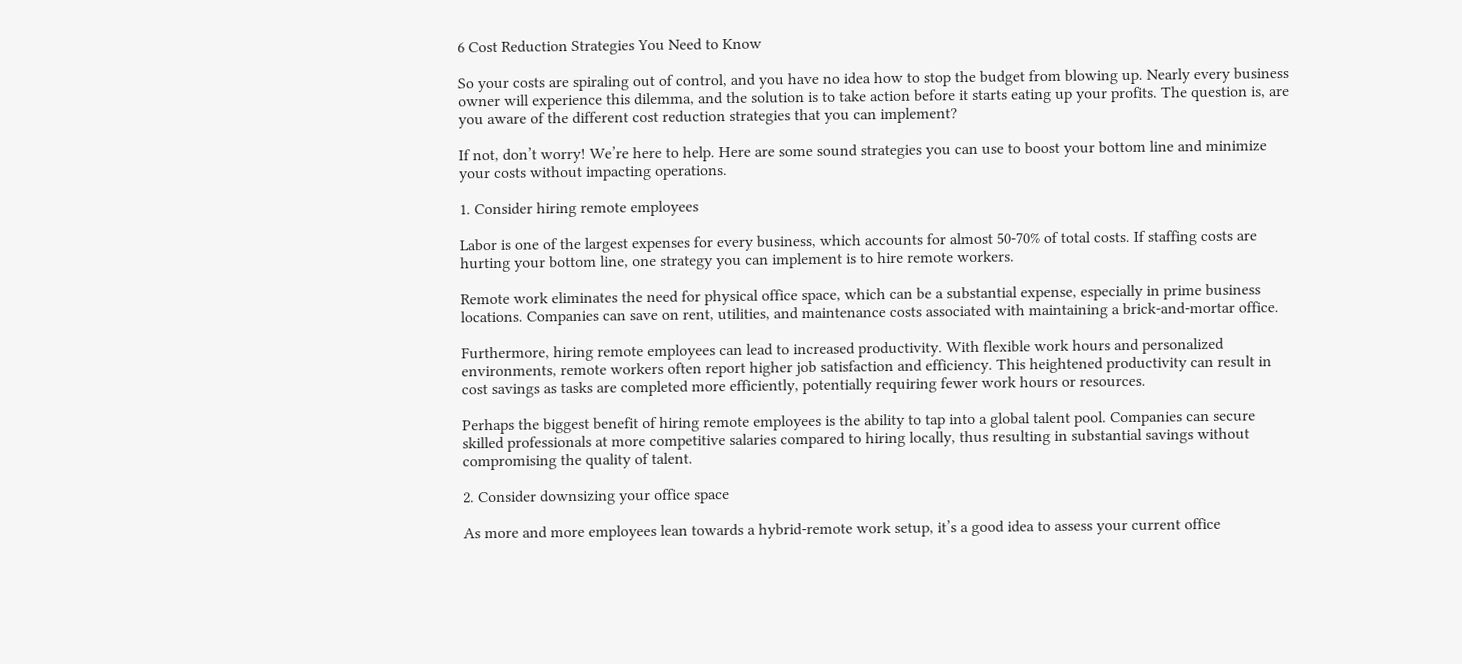6 Cost Reduction Strategies You Need to Know

So your costs are spiraling out of control, and you have no idea how to stop the budget from blowing up. Nearly every business owner will experience this dilemma, and the solution is to take action before it starts eating up your profits. The question is, are you aware of the different cost reduction strategies that you can implement?

If not, don’t worry! We’re here to help. Here are some sound strategies you can use to boost your bottom line and minimize your costs without impacting operations.

1. Consider hiring remote employees

Labor is one of the largest expenses for every business, which accounts for almost 50-70% of total costs. If staffing costs are hurting your bottom line, one strategy you can implement is to hire remote workers.

Remote work eliminates the need for physical office space, which can be a substantial expense, especially in prime business locations. Companies can save on rent, utilities, and maintenance costs associated with maintaining a brick-and-mortar office.

Furthermore, hiring remote employees can lead to increased productivity. With flexible work hours and personalized environments, remote workers often report higher job satisfaction and efficiency. This heightened productivity can result in cost savings as tasks are completed more efficiently, potentially requiring fewer work hours or resources.

Perhaps the biggest benefit of hiring remote employees is the ability to tap into a global talent pool. Companies can secure skilled professionals at more competitive salaries compared to hiring locally, thus resulting in substantial savings without compromising the quality of talent.

2. Consider downsizing your office space

As more and more employees lean towards a hybrid-remote work setup, it’s a good idea to assess your current office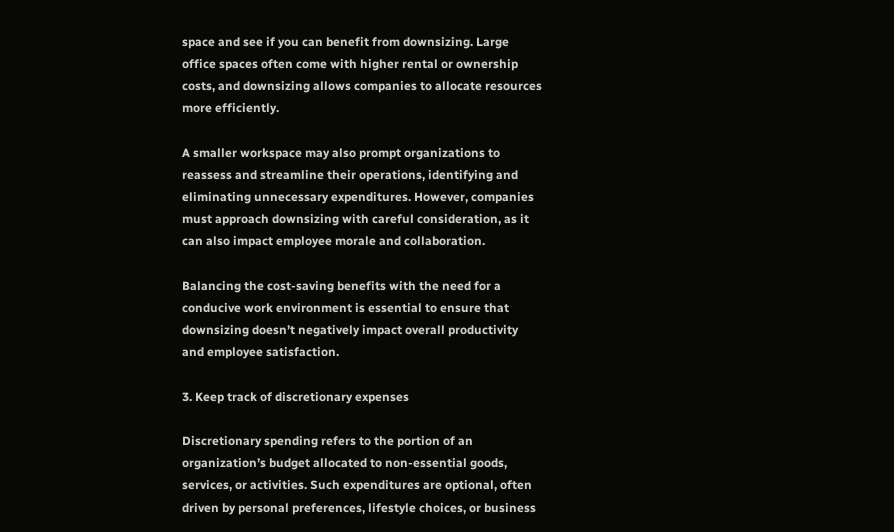space and see if you can benefit from downsizing. Large office spaces often come with higher rental or ownership costs, and downsizing allows companies to allocate resources more efficiently.

A smaller workspace may also prompt organizations to reassess and streamline their operations, identifying and eliminating unnecessary expenditures. However, companies must approach downsizing with careful consideration, as it can also impact employee morale and collaboration.

Balancing the cost-saving benefits with the need for a conducive work environment is essential to ensure that downsizing doesn’t negatively impact overall productivity and employee satisfaction.

3. Keep track of discretionary expenses

Discretionary spending refers to the portion of an organization’s budget allocated to non-essential goods, services, or activities. Such expenditures are optional, often driven by personal preferences, lifestyle choices, or business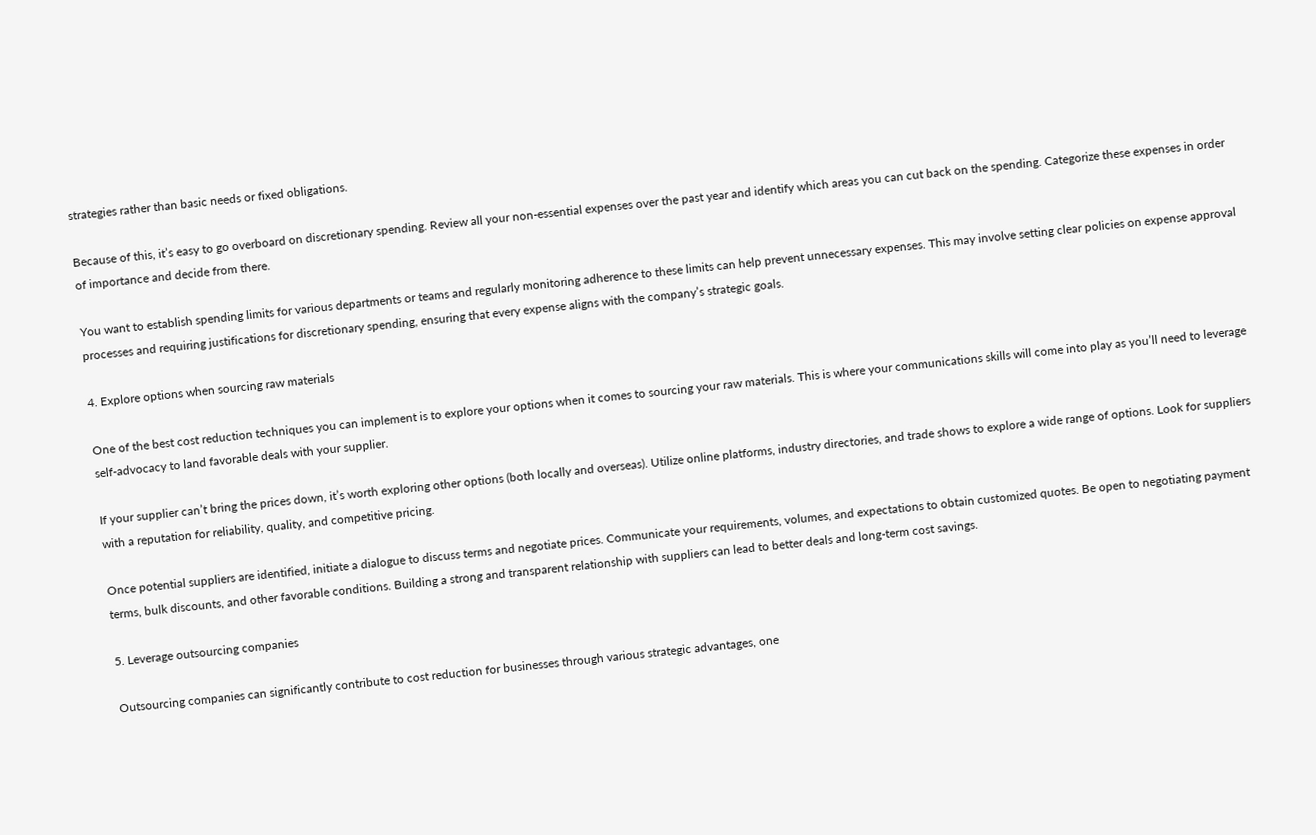strategies rather than basic needs or fixed obligations.

Because of this, it’s easy to go overboard on discretionary spending. Review all your non-essential expenses over the past year and identify which areas you can cut back on the spending. Categorize these expenses in order of importance and decide from there.

You want to establish spending limits for various departments or teams and regularly monitoring adherence to these limits can help prevent unnecessary expenses. This may involve setting clear policies on expense approval processes and requiring justifications for discretionary spending, ensuring that every expense aligns with the company’s strategic goals.

4. Explore options when sourcing raw materials

One of the best cost reduction techniques you can implement is to explore your options when it comes to sourcing your raw materials. This is where your communications skills will come into play as you’ll need to leverage self-advocacy to land favorable deals with your supplier.

If your supplier can’t bring the prices down, it’s worth exploring other options (both locally and overseas). Utilize online platforms, industry directories, and trade shows to explore a wide range of options. Look for suppliers with a reputation for reliability, quality, and competitive pricing.

Once potential suppliers are identified, initiate a dialogue to discuss terms and negotiate prices. Communicate your requirements, volumes, and expectations to obtain customized quotes. Be open to negotiating payment terms, bulk discounts, and other favorable conditions. Building a strong and transparent relationship with suppliers can lead to better deals and long-term cost savings.

5. Leverage outsourcing companies

Outsourcing companies can significantly contribute to cost reduction for businesses through various strategic advantages, one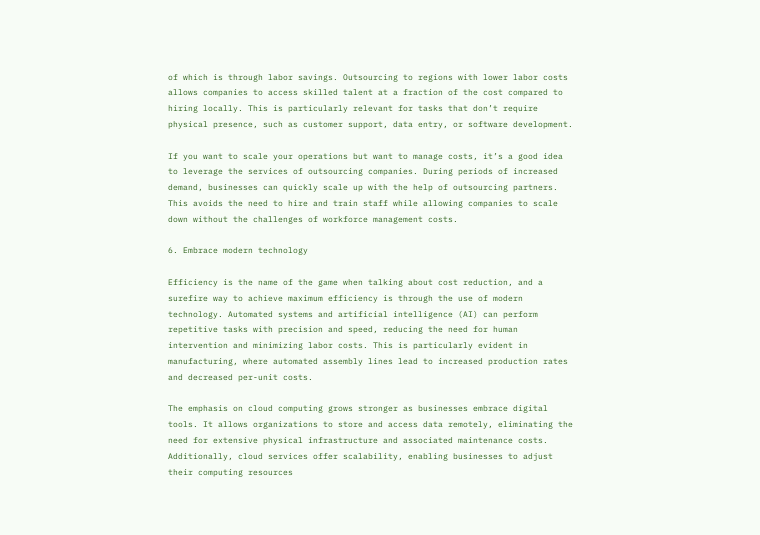of which is through labor savings. Outsourcing to regions with lower labor costs allows companies to access skilled talent at a fraction of the cost compared to hiring locally. This is particularly relevant for tasks that don’t require physical presence, such as customer support, data entry, or software development.

If you want to scale your operations but want to manage costs, it’s a good idea to leverage the services of outsourcing companies. During periods of increased demand, businesses can quickly scale up with the help of outsourcing partners. This avoids the need to hire and train staff while allowing companies to scale down without the challenges of workforce management costs.

6. Embrace modern technology

Efficiency is the name of the game when talking about cost reduction, and a surefire way to achieve maximum efficiency is through the use of modern technology. Automated systems and artificial intelligence (AI) can perform repetitive tasks with precision and speed, reducing the need for human intervention and minimizing labor costs. This is particularly evident in manufacturing, where automated assembly lines lead to increased production rates and decreased per-unit costs.

The emphasis on cloud computing grows stronger as businesses embrace digital tools. It allows organizations to store and access data remotely, eliminating the need for extensive physical infrastructure and associated maintenance costs. Additionally, cloud services offer scalability, enabling businesses to adjust their computing resources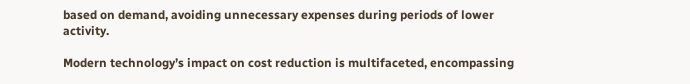based on demand, avoiding unnecessary expenses during periods of lower activity.

Modern technology’s impact on cost reduction is multifaceted, encompassing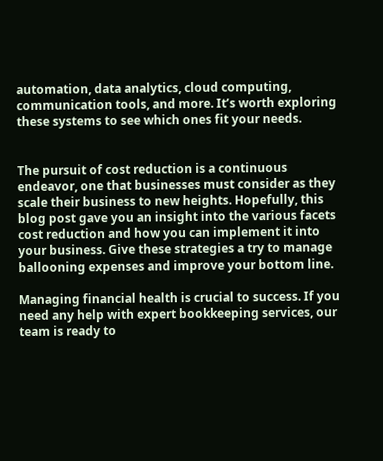automation, data analytics, cloud computing, communication tools, and more. It’s worth exploring these systems to see which ones fit your needs.


The pursuit of cost reduction is a continuous endeavor, one that businesses must consider as they scale their business to new heights. Hopefully, this blog post gave you an insight into the various facets cost reduction and how you can implement it into your business. Give these strategies a try to manage ballooning expenses and improve your bottom line.

Managing financial health is crucial to success. If you need any help with expert bookkeeping services, our team is ready to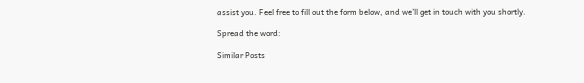assist you. Feel free to fill out the form below, and we’ll get in touch with you shortly.

Spread the word:

Similar Posts